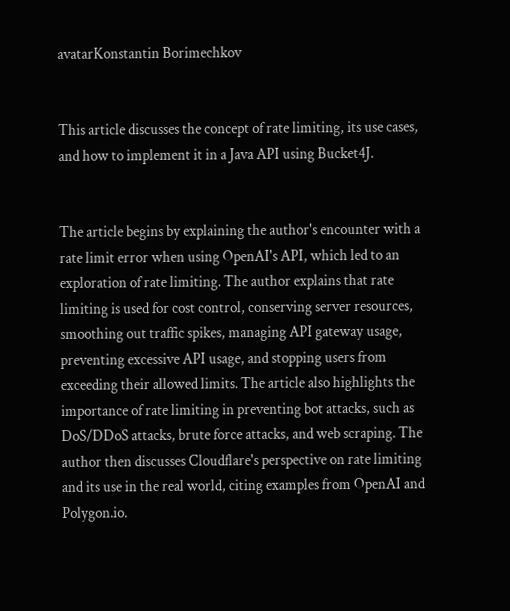avatarKonstantin Borimechkov


This article discusses the concept of rate limiting, its use cases, and how to implement it in a Java API using Bucket4J.


The article begins by explaining the author's encounter with a rate limit error when using OpenAI's API, which led to an exploration of rate limiting. The author explains that rate limiting is used for cost control, conserving server resources, smoothing out traffic spikes, managing API gateway usage, preventing excessive API usage, and stopping users from exceeding their allowed limits. The article also highlights the importance of rate limiting in preventing bot attacks, such as DoS/DDoS attacks, brute force attacks, and web scraping. The author then discusses Cloudflare's perspective on rate limiting and its use in the real world, citing examples from OpenAI and Polygon.io.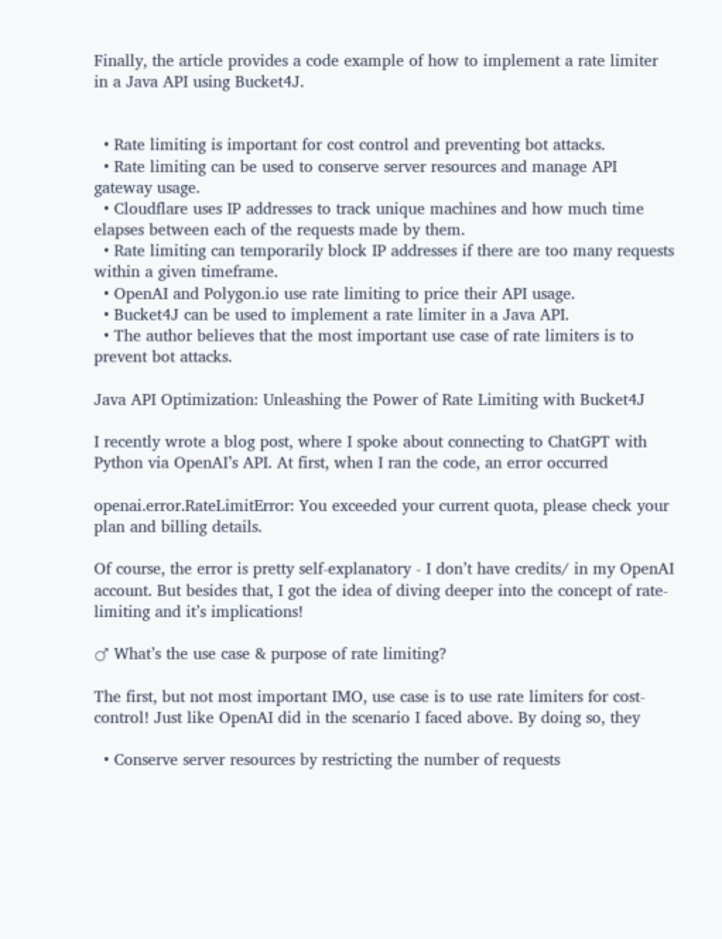Finally, the article provides a code example of how to implement a rate limiter in a Java API using Bucket4J.


  • Rate limiting is important for cost control and preventing bot attacks.
  • Rate limiting can be used to conserve server resources and manage API gateway usage.
  • Cloudflare uses IP addresses to track unique machines and how much time elapses between each of the requests made by them.
  • Rate limiting can temporarily block IP addresses if there are too many requests within a given timeframe.
  • OpenAI and Polygon.io use rate limiting to price their API usage.
  • Bucket4J can be used to implement a rate limiter in a Java API.
  • The author believes that the most important use case of rate limiters is to prevent bot attacks.

Java API Optimization: Unleashing the Power of Rate Limiting with Bucket4J

I recently wrote a blog post, where I spoke about connecting to ChatGPT with Python via OpenAI’s API. At first, when I ran the code, an error occurred

openai.error.RateLimitError: You exceeded your current quota, please check your plan and billing details.

Of course, the error is pretty self-explanatory - I don’t have credits/ in my OpenAI account. But besides that, I got the idea of diving deeper into the concept of rate-limiting and it’s implications!

♂ What’s the use case & purpose of rate limiting?

The first, but not most important IMO, use case is to use rate limiters for cost-control! Just like OpenAI did in the scenario I faced above. By doing so, they

  • Conserve server resources by restricting the number of requests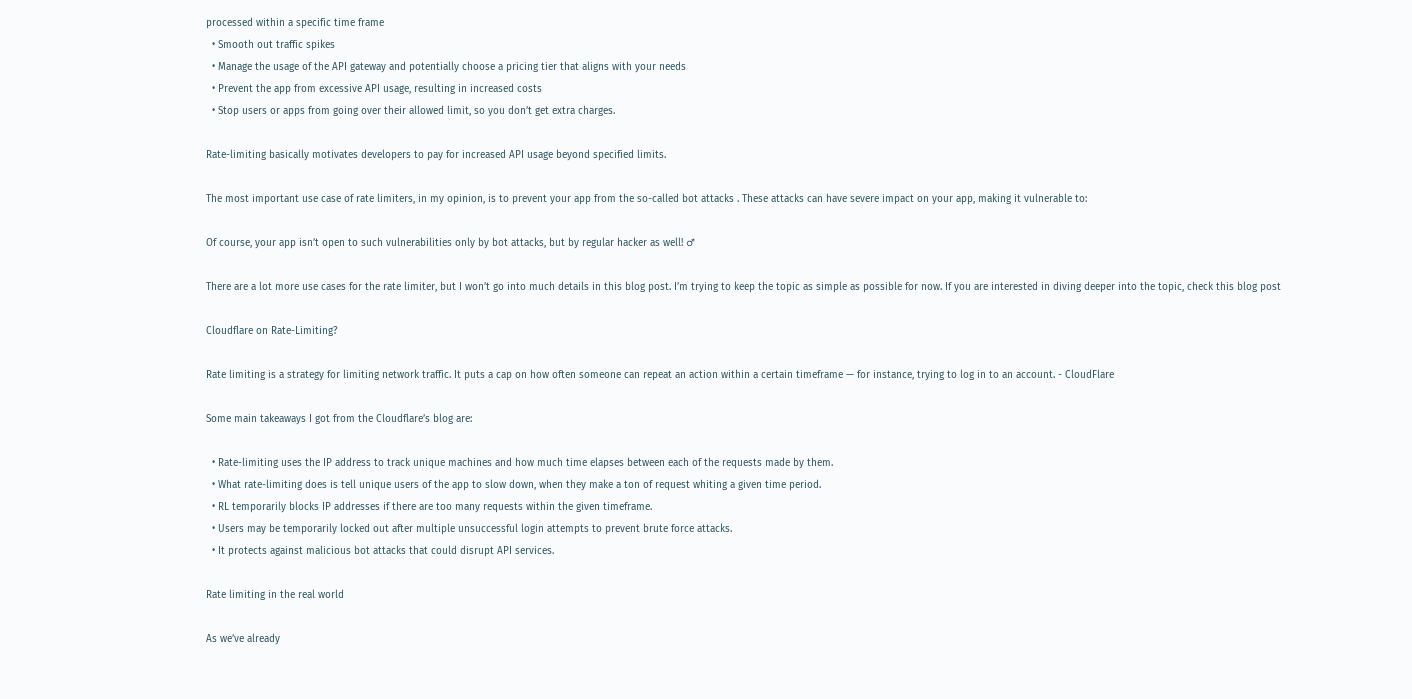processed within a specific time frame
  • Smooth out traffic spikes
  • Manage the usage of the API gateway and potentially choose a pricing tier that aligns with your needs
  • Prevent the app from excessive API usage, resulting in increased costs
  • Stop users or apps from going over their allowed limit, so you don’t get extra charges.

Rate-limiting basically motivates developers to pay for increased API usage beyond specified limits.

The most important use case of rate limiters, in my opinion, is to prevent your app from the so-called bot attacks . These attacks can have severe impact on your app, making it vulnerable to:

Of course, your app isn’t open to such vulnerabilities only by bot attacks, but by regular hacker as well! ♂

There are a lot more use cases for the rate limiter, but I won’t go into much details in this blog post. I’m trying to keep the topic as simple as possible for now. If you are interested in diving deeper into the topic, check this blog post

Cloudflare on Rate-Limiting?

Rate limiting is a strategy for limiting network traffic. It puts a cap on how often someone can repeat an action within a certain timeframe — for instance, trying to log in to an account. - CloudFlare

Some main takeaways I got from the Cloudflare’s blog are:

  • Rate-limiting uses the IP address to track unique machines and how much time elapses between each of the requests made by them.
  • What rate-limiting does is tell unique users of the app to slow down, when they make a ton of request whiting a given time period.
  • RL temporarily blocks IP addresses if there are too many requests within the given timeframe.
  • Users may be temporarily locked out after multiple unsuccessful login attempts to prevent brute force attacks.
  • It protects against malicious bot attacks that could disrupt API services.

Rate limiting in the real world

As we’ve already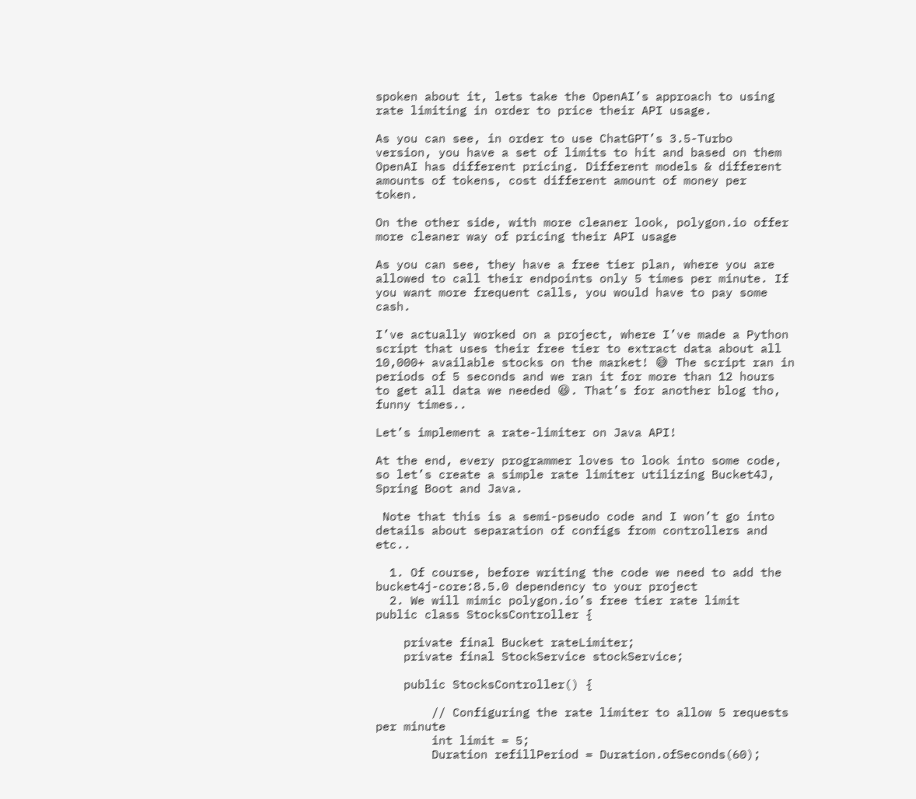spoken about it, lets take the OpenAI’s approach to using rate limiting in order to price their API usage.

As you can see, in order to use ChatGPT’s 3.5-Turbo version, you have a set of limits to hit and based on them OpenAI has different pricing. Different models & different amounts of tokens, cost different amount of money per token.

On the other side, with more cleaner look, polygon.io offer more cleaner way of pricing their API usage

As you can see, they have a free tier plan, where you are allowed to call their endpoints only 5 times per minute. If you want more frequent calls, you would have to pay some cash.

I’ve actually worked on a project, where I’ve made a Python script that uses their free tier to extract data about all 10,000+ available stocks on the market! 😅 The script ran in periods of 5 seconds and we ran it for more than 12 hours to get all data we needed 😆. That’s for another blog tho, funny times..

Let’s implement a rate-limiter on Java API!

At the end, every programmer loves to look into some code, so let’s create a simple rate limiter utilizing Bucket4J, Spring Boot and Java.

 Note that this is a semi-pseudo code and I won’t go into details about separation of configs from controllers and etc..

  1. Of course, before writing the code we need to add the bucket4j-core:8.5.0 dependency to your project
  2. We will mimic polygon.io’s free tier rate limit
public class StocksController {

    private final Bucket rateLimiter;
    private final StockService stockService;

    public StocksController() {

        // Configuring the rate limiter to allow 5 requests per minute
        int limit = 5;
        Duration refillPeriod = Duration.ofSeconds(60);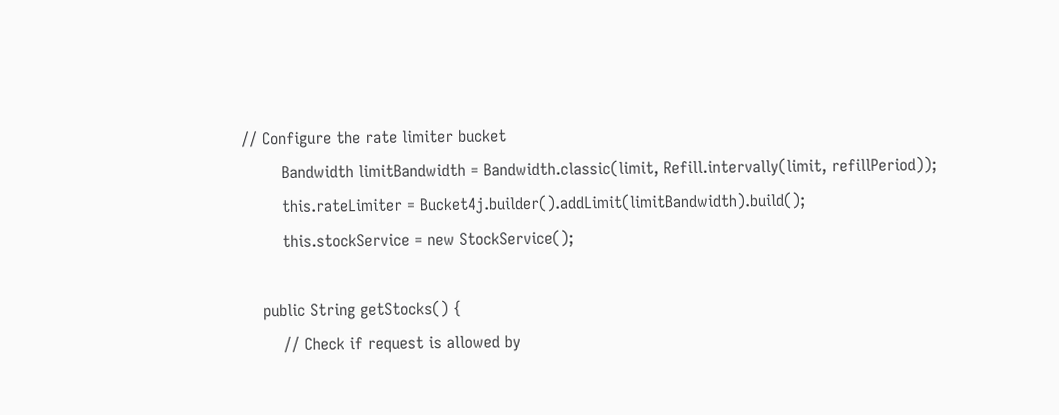// Configure the rate limiter bucket
        Bandwidth limitBandwidth = Bandwidth.classic(limit, Refill.intervally(limit, refillPeriod));
        this.rateLimiter = Bucket4j.builder().addLimit(limitBandwidth).build();
        this.stockService = new StockService();

    public String getStocks() {
        // Check if request is allowed by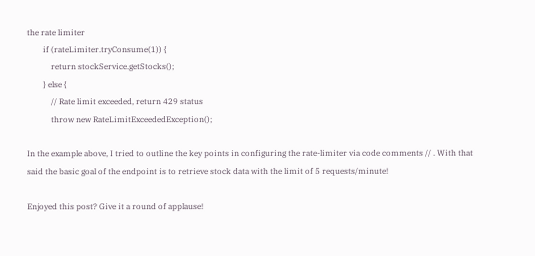the rate limiter
        if (rateLimiter.tryConsume(1)) {
            return stockService.getStocks();
        } else {
            // Rate limit exceeded, return 429 status
            throw new RateLimitExceededException();

In the example above, I tried to outline the key points in configuring the rate-limiter via code comments // . With that said the basic goal of the endpoint is to retrieve stock data with the limit of 5 requests/minute!

Enjoyed this post? Give it a round of applause!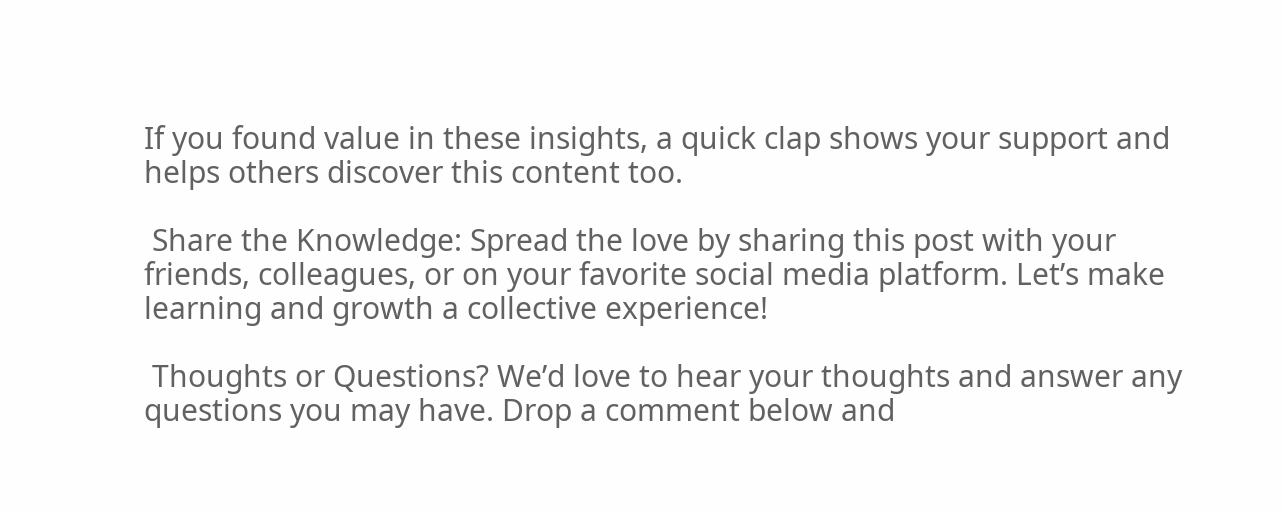If you found value in these insights, a quick clap shows your support and helps others discover this content too.

 Share the Knowledge: Spread the love by sharing this post with your friends, colleagues, or on your favorite social media platform. Let’s make learning and growth a collective experience!

 Thoughts or Questions? We’d love to hear your thoughts and answer any questions you may have. Drop a comment below and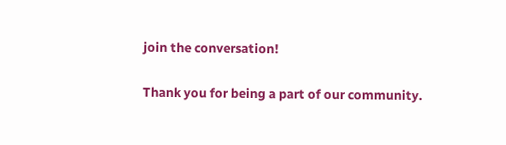join the conversation!

Thank you for being a part of our community.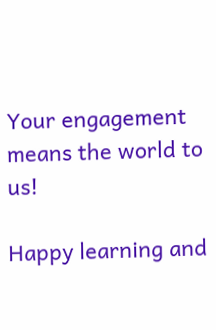Your engagement means the world to us!

Happy learning and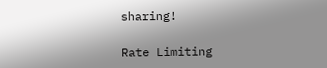sharing!

Rate Limiting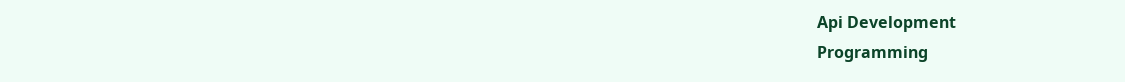Api Development
Programming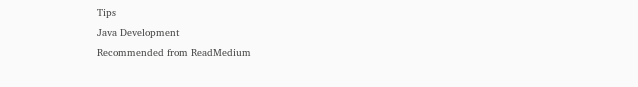Tips
Java Development
Recommended from ReadMedium